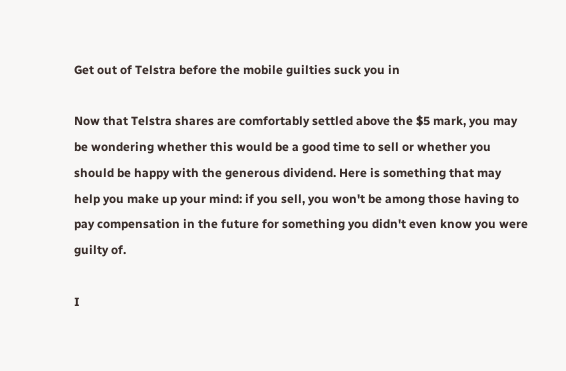Get out of Telstra before the mobile guilties suck you in

Now that Telstra shares are comfortably settled above the $5 mark, you may be wondering whether this would be a good time to sell or whether you should be happy with the generous dividend. Here is something that may help you make up your mind: if you sell, you won't be among those having to pay compensation in the future for something you didn't even know you were guilty of.

I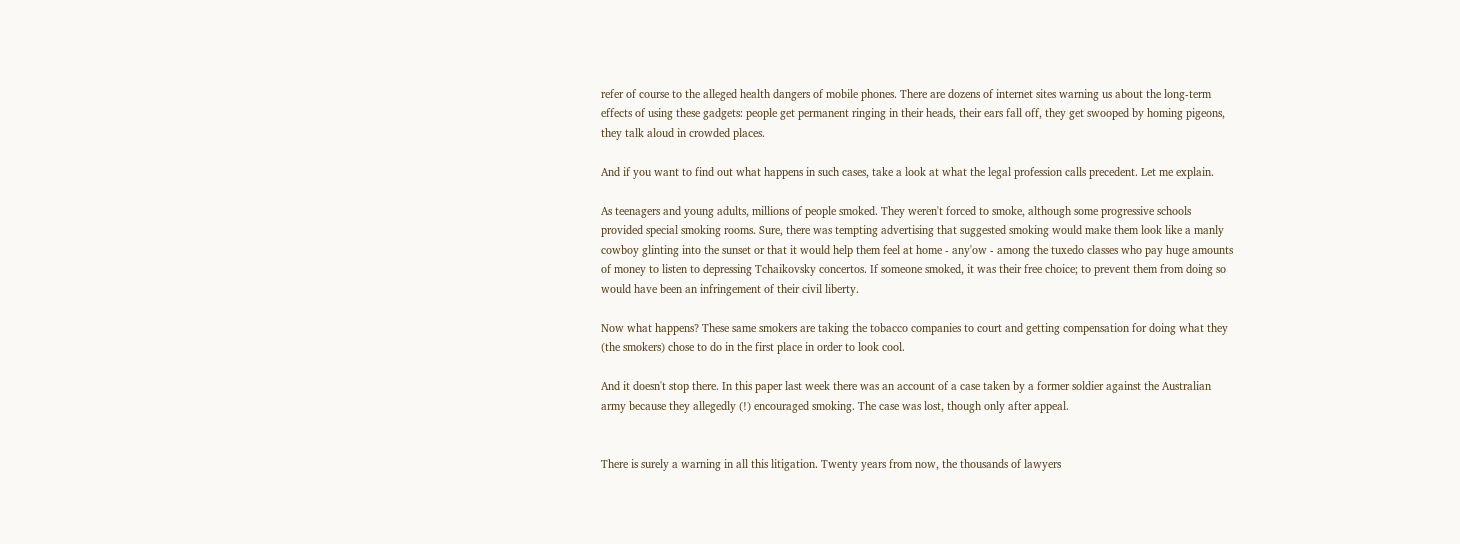refer of course to the alleged health dangers of mobile phones. There are dozens of internet sites warning us about the long-term effects of using these gadgets: people get permanent ringing in their heads, their ears fall off, they get swooped by homing pigeons, they talk aloud in crowded places.

And if you want to find out what happens in such cases, take a look at what the legal profession calls precedent. Let me explain.

As teenagers and young adults, millions of people smoked. They weren't forced to smoke, although some progressive schools provided special smoking rooms. Sure, there was tempting advertising that suggested smoking would make them look like a manly cowboy glinting into the sunset or that it would help them feel at home - any'ow - among the tuxedo classes who pay huge amounts of money to listen to depressing Tchaikovsky concertos. If someone smoked, it was their free choice; to prevent them from doing so would have been an infringement of their civil liberty.

Now what happens? These same smokers are taking the tobacco companies to court and getting compensation for doing what they (the smokers) chose to do in the first place in order to look cool.

And it doesn't stop there. In this paper last week there was an account of a case taken by a former soldier against the Australian army because they allegedly (!) encouraged smoking. The case was lost, though only after appeal.


There is surely a warning in all this litigation. Twenty years from now, the thousands of lawyers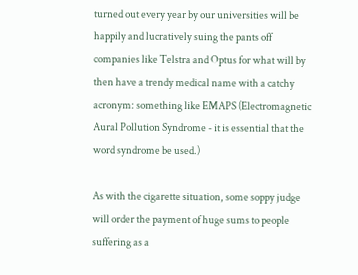turned out every year by our universities will be happily and lucratively suing the pants off companies like Telstra and Optus for what will by then have a trendy medical name with a catchy acronym: something like EMAPS (Electromagnetic Aural Pollution Syndrome - it is essential that the word syndrome be used.)

As with the cigarette situation, some soppy judge will order the payment of huge sums to people suffering as a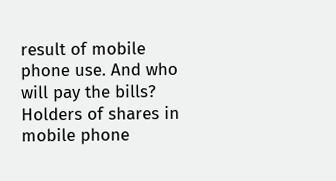result of mobile phone use. And who will pay the bills? Holders of shares in mobile phone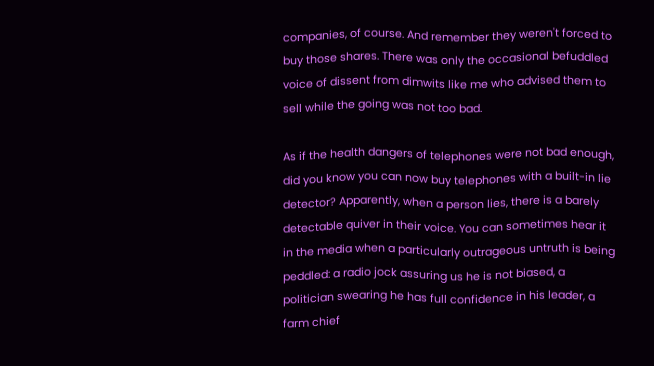companies, of course. And remember they weren't forced to buy those shares. There was only the occasional befuddled voice of dissent from dimwits like me who advised them to sell while the going was not too bad.

As if the health dangers of telephones were not bad enough, did you know you can now buy telephones with a built-in lie detector? Apparently, when a person lies, there is a barely detectable quiver in their voice. You can sometimes hear it in the media when a particularly outrageous untruth is being peddled: a radio jock assuring us he is not biased, a politician swearing he has full confidence in his leader, a farm chief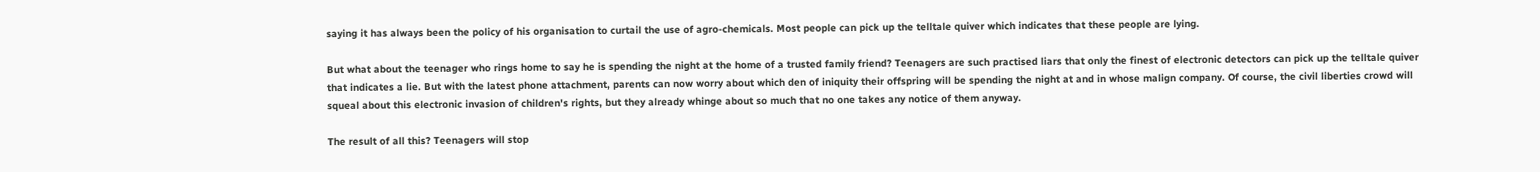saying it has always been the policy of his organisation to curtail the use of agro-chemicals. Most people can pick up the telltale quiver which indicates that these people are lying.

But what about the teenager who rings home to say he is spending the night at the home of a trusted family friend? Teenagers are such practised liars that only the finest of electronic detectors can pick up the telltale quiver that indicates a lie. But with the latest phone attachment, parents can now worry about which den of iniquity their offspring will be spending the night at and in whose malign company. Of course, the civil liberties crowd will squeal about this electronic invasion of children's rights, but they already whinge about so much that no one takes any notice of them anyway.

The result of all this? Teenagers will stop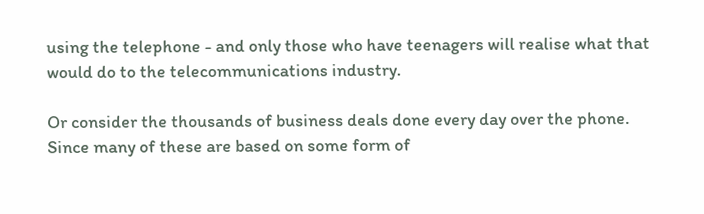using the telephone - and only those who have teenagers will realise what that would do to the telecommunications industry.

Or consider the thousands of business deals done every day over the phone. Since many of these are based on some form of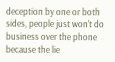deception by one or both sides, people just won't do business over the phone because the lie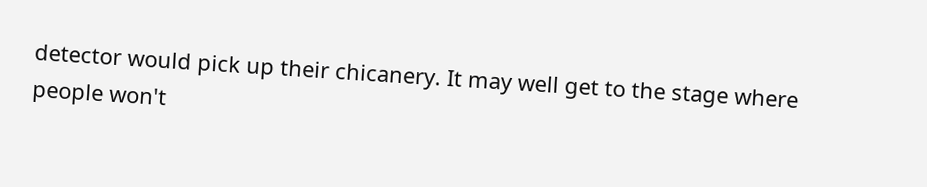detector would pick up their chicanery. It may well get to the stage where people won't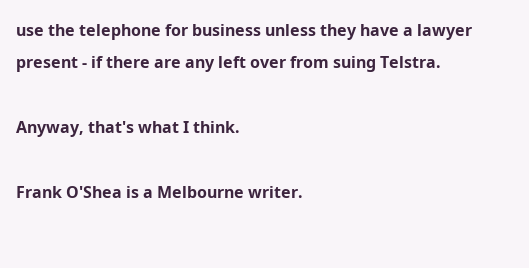use the telephone for business unless they have a lawyer present - if there are any left over from suing Telstra.

Anyway, that's what I think.

Frank O'Shea is a Melbourne writer.